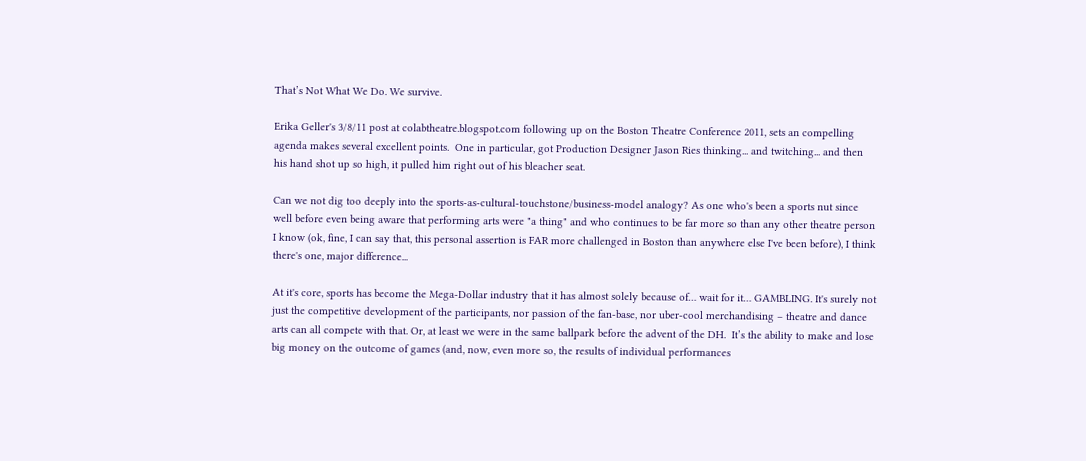That’s Not What We Do. We survive.

Erika Geller's 3/8/11 post at colabtheatre.blogspot.com following up on the Boston Theatre Conference 2011, sets an compelling agenda makes several excellent points.  One in particular, got Production Designer Jason Ries thinking... and twitching... and then his hand shot up so high, it pulled him right out of his bleacher seat.

Can we not dig too deeply into the sports-as-cultural-touchstone/business-model analogy? As one who's been a sports nut since well before even being aware that performing arts were "a thing" and who continues to be far more so than any other theatre person I know (ok, fine, I can say that, this personal assertion is FAR more challenged in Boston than anywhere else I've been before), I think there's one, major difference...

At it's core, sports has become the Mega-Dollar industry that it has almost solely because of… wait for it… GAMBLING. It's surely not just the competitive development of the participants, nor passion of the fan-base, nor uber-cool merchandising – theatre and dance arts can all compete with that. Or, at least we were in the same ballpark before the advent of the DH.  It’s the ability to make and lose big money on the outcome of games (and, now, even more so, the results of individual performances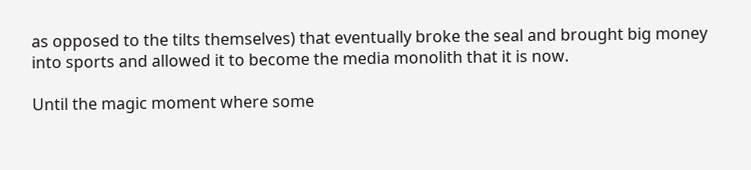as opposed to the tilts themselves) that eventually broke the seal and brought big money into sports and allowed it to become the media monolith that it is now.

Until the magic moment where some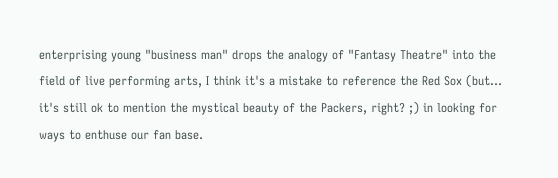enterprising young "business man" drops the analogy of "Fantasy Theatre" into the field of live performing arts, I think it's a mistake to reference the Red Sox (but... it's still ok to mention the mystical beauty of the Packers, right? ;) in looking for ways to enthuse our fan base.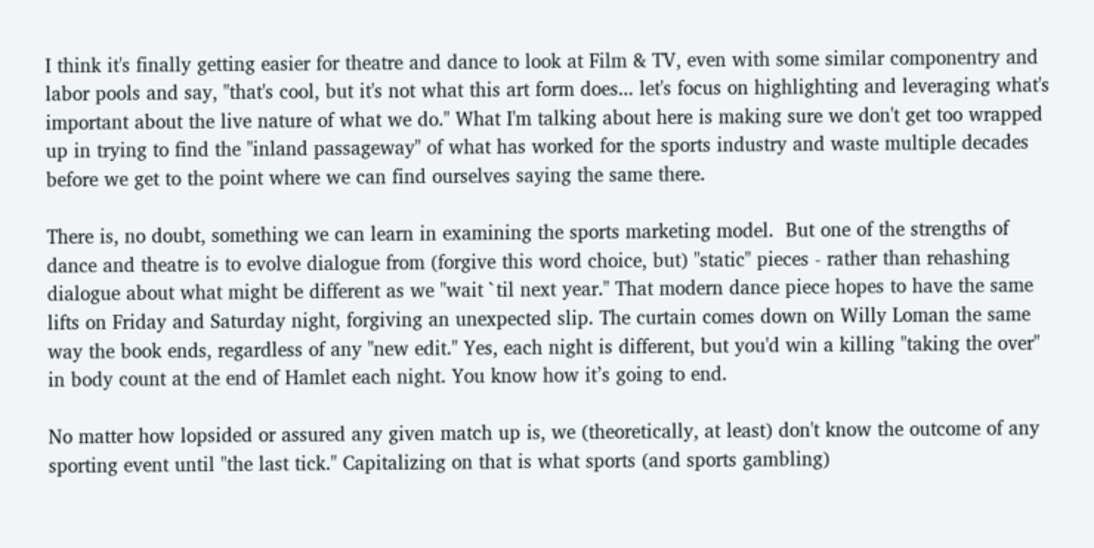I think it's finally getting easier for theatre and dance to look at Film & TV, even with some similar componentry and labor pools and say, "that's cool, but it's not what this art form does... let's focus on highlighting and leveraging what's important about the live nature of what we do." What I'm talking about here is making sure we don't get too wrapped up in trying to find the "inland passageway" of what has worked for the sports industry and waste multiple decades before we get to the point where we can find ourselves saying the same there.

There is, no doubt, something we can learn in examining the sports marketing model.  But one of the strengths of dance and theatre is to evolve dialogue from (forgive this word choice, but) "static" pieces - rather than rehashing dialogue about what might be different as we "wait `til next year." That modern dance piece hopes to have the same lifts on Friday and Saturday night, forgiving an unexpected slip. The curtain comes down on Willy Loman the same way the book ends, regardless of any "new edit." Yes, each night is different, but you'd win a killing "taking the over" in body count at the end of Hamlet each night. You know how it’s going to end.

No matter how lopsided or assured any given match up is, we (theoretically, at least) don't know the outcome of any sporting event until "the last tick." Capitalizing on that is what sports (and sports gambling)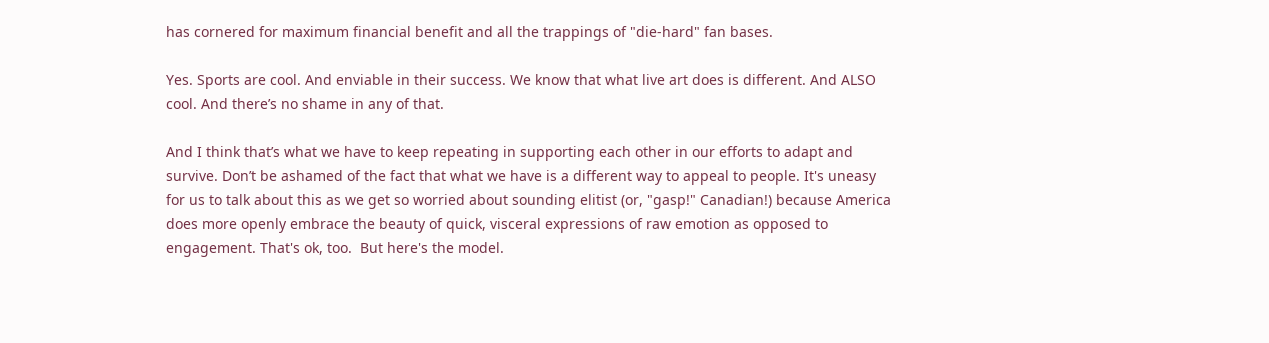has cornered for maximum financial benefit and all the trappings of "die-hard" fan bases.

Yes. Sports are cool. And enviable in their success. We know that what live art does is different. And ALSO cool. And there’s no shame in any of that.

And I think that’s what we have to keep repeating in supporting each other in our efforts to adapt and survive. Don’t be ashamed of the fact that what we have is a different way to appeal to people. It's uneasy for us to talk about this as we get so worried about sounding elitist (or, "gasp!" Canadian!) because America does more openly embrace the beauty of quick, visceral expressions of raw emotion as opposed to engagement. That's ok, too.  But here's the model.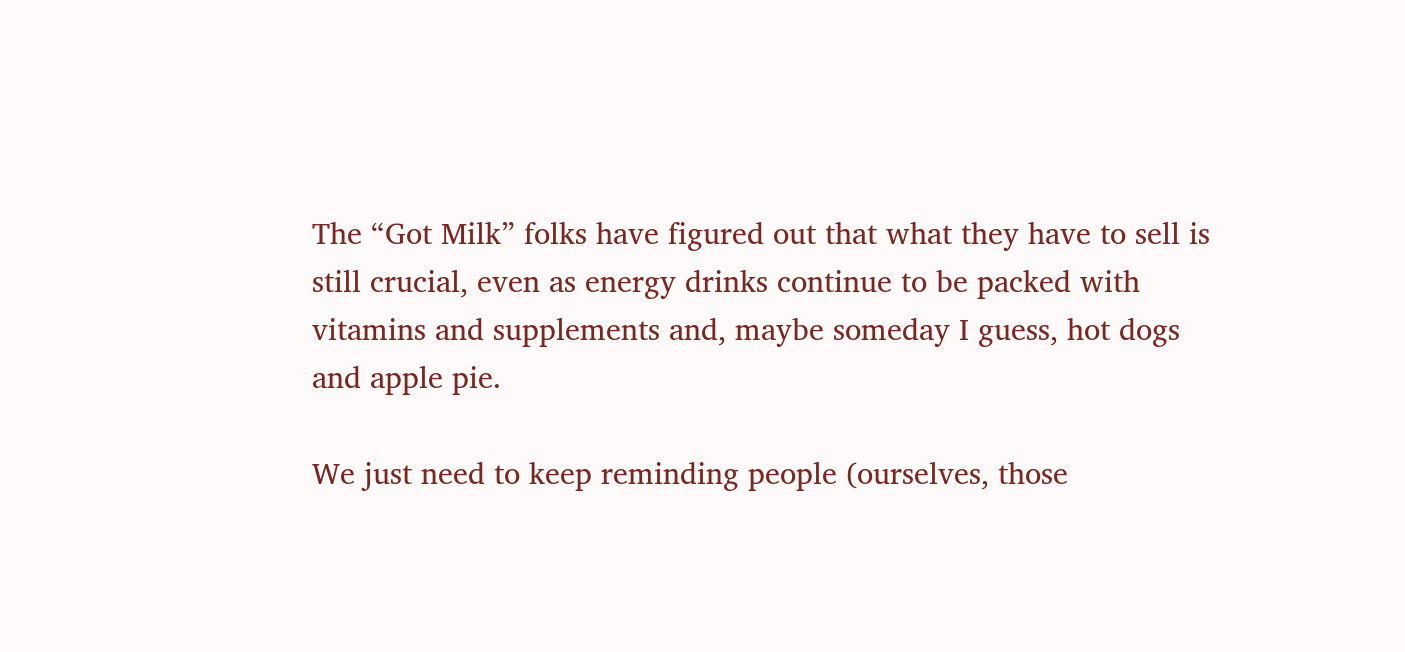The “Got Milk” folks have figured out that what they have to sell is still crucial, even as energy drinks continue to be packed with vitamins and supplements and, maybe someday I guess, hot dogs and apple pie.

We just need to keep reminding people (ourselves, those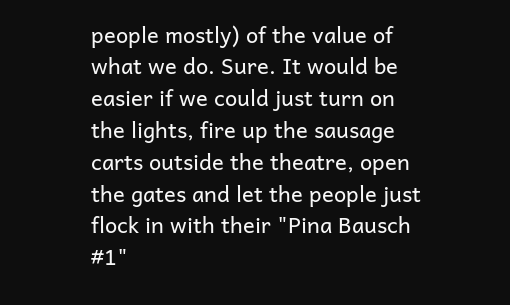people mostly) of the value of what we do. Sure. It would be easier if we could just turn on the lights, fire up the sausage carts outside the theatre, open the gates and let the people just flock in with their "Pina Bausch #1"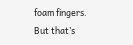foam fingers. But that’s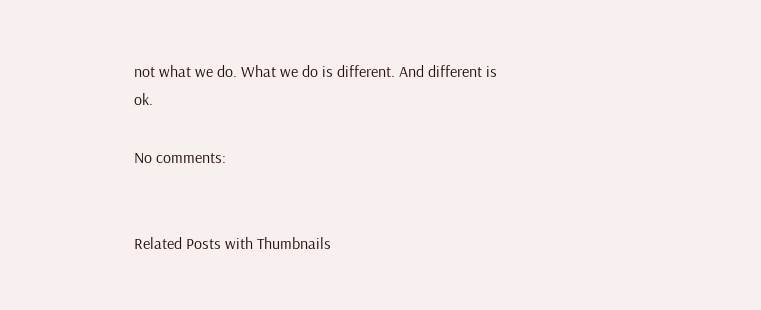not what we do. What we do is different. And different is ok.

No comments:


Related Posts with Thumbnails